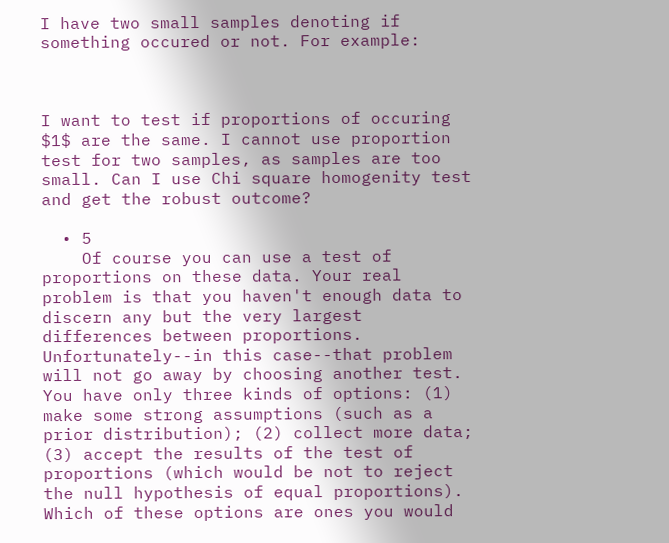I have two small samples denoting if something occured or not. For example:



I want to test if proportions of occuring $1$ are the same. I cannot use proportion test for two samples, as samples are too small. Can I use Chi square homogenity test and get the robust outcome?

  • 5
    Of course you can use a test of proportions on these data. Your real problem is that you haven't enough data to discern any but the very largest differences between proportions. Unfortunately--in this case--that problem will not go away by choosing another test. You have only three kinds of options: (1) make some strong assumptions (such as a prior distribution); (2) collect more data; (3) accept the results of the test of proportions (which would be not to reject the null hypothesis of equal proportions). Which of these options are ones you would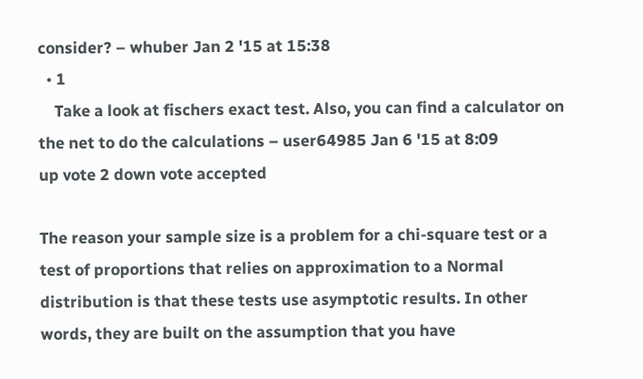consider? – whuber Jan 2 '15 at 15:38
  • 1
    Take a look at fischers exact test. Also, you can find a calculator on the net to do the calculations – user64985 Jan 6 '15 at 8:09
up vote 2 down vote accepted

The reason your sample size is a problem for a chi-square test or a test of proportions that relies on approximation to a Normal distribution is that these tests use asymptotic results. In other words, they are built on the assumption that you have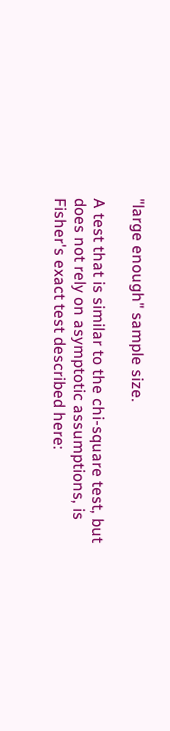"large enough" sample size.

A test that is similar to the chi-square test, but does not rely on asymptotic assumptions, is Fisher's exact test described here: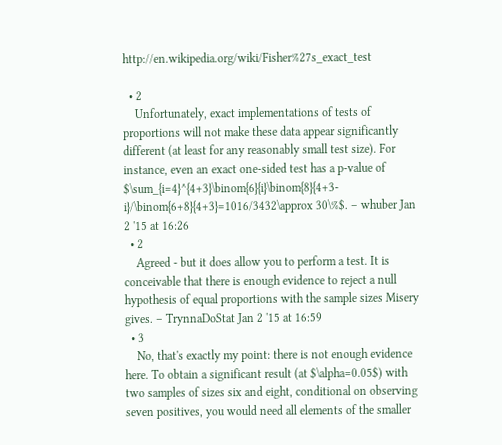http://en.wikipedia.org/wiki/Fisher%27s_exact_test

  • 2
    Unfortunately, exact implementations of tests of proportions will not make these data appear significantly different (at least for any reasonably small test size). For instance, even an exact one-sided test has a p-value of $\sum_{i=4}^{4+3}\binom{6}{i}\binom{8}{4+3-i}/\binom{6+8}{4+3}=1016/3432\approx 30\%$. – whuber Jan 2 '15 at 16:26
  • 2
    Agreed - but it does allow you to perform a test. It is conceivable that there is enough evidence to reject a null hypothesis of equal proportions with the sample sizes Misery gives. – TrynnaDoStat Jan 2 '15 at 16:59
  • 3
    No, that's exactly my point: there is not enough evidence here. To obtain a significant result (at $\alpha=0.05$) with two samples of sizes six and eight, conditional on observing seven positives, you would need all elements of the smaller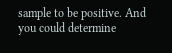sample to be positive. And you could determine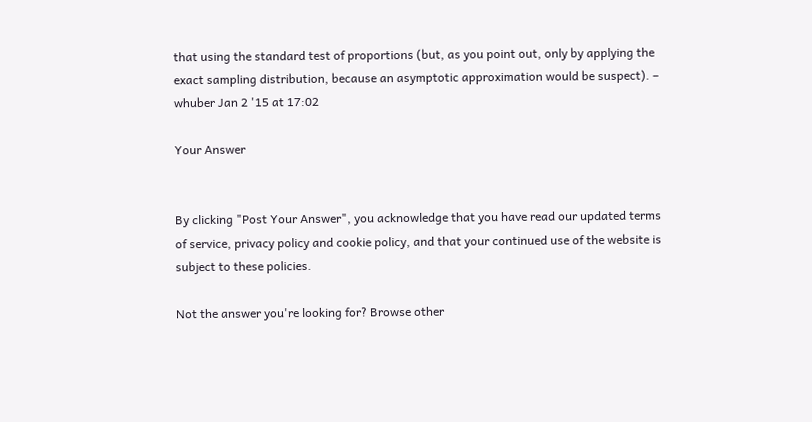that using the standard test of proportions (but, as you point out, only by applying the exact sampling distribution, because an asymptotic approximation would be suspect). – whuber Jan 2 '15 at 17:02

Your Answer


By clicking "Post Your Answer", you acknowledge that you have read our updated terms of service, privacy policy and cookie policy, and that your continued use of the website is subject to these policies.

Not the answer you're looking for? Browse other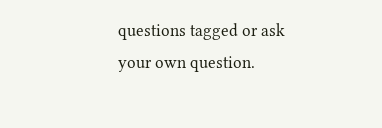questions tagged or ask your own question.